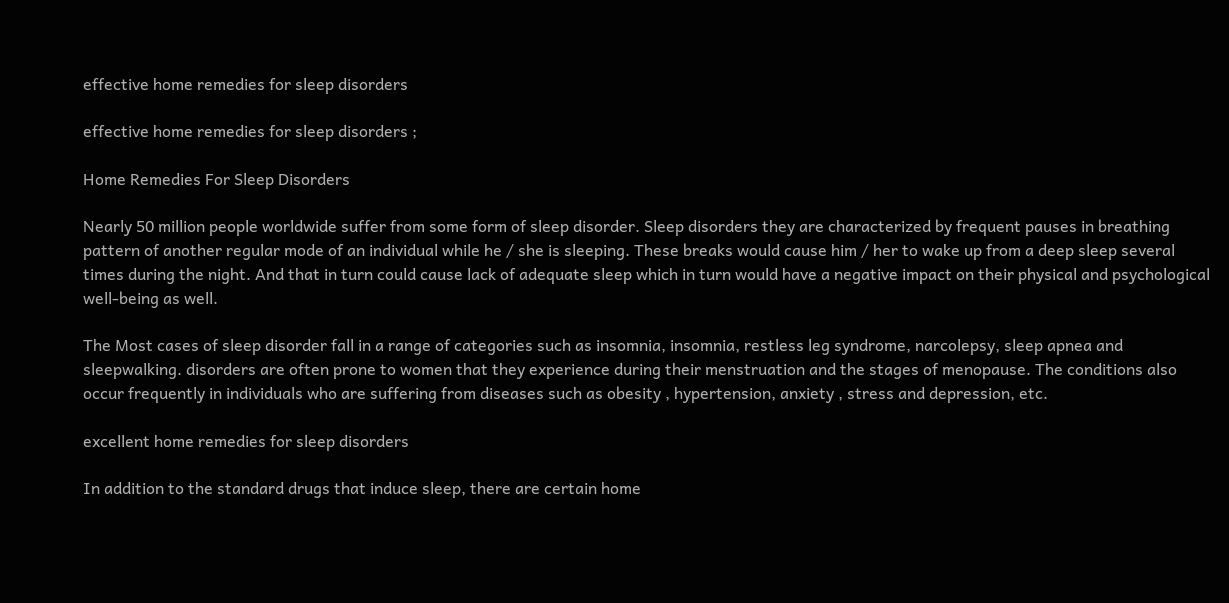effective home remedies for sleep disorders

effective home remedies for sleep disorders ;

Home Remedies For Sleep Disorders

Nearly 50 million people worldwide suffer from some form of sleep disorder. Sleep disorders they are characterized by frequent pauses in breathing pattern of another regular mode of an individual while he / she is sleeping. These breaks would cause him / her to wake up from a deep sleep several times during the night. And that in turn could cause lack of adequate sleep which in turn would have a negative impact on their physical and psychological well-being as well.

The Most cases of sleep disorder fall in a range of categories such as insomnia, insomnia, restless leg syndrome, narcolepsy, sleep apnea and sleepwalking. disorders are often prone to women that they experience during their menstruation and the stages of menopause. The conditions also occur frequently in individuals who are suffering from diseases such as obesity , hypertension, anxiety , stress and depression, etc.

excellent home remedies for sleep disorders

In addition to the standard drugs that induce sleep, there are certain home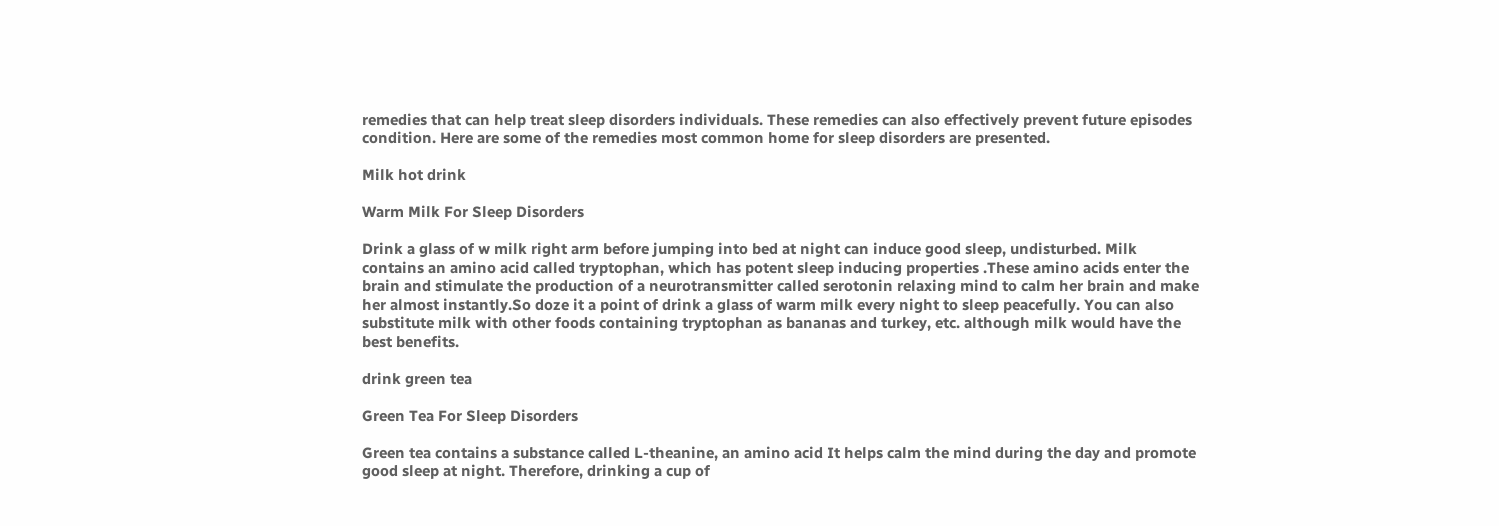remedies that can help treat sleep disorders individuals. These remedies can also effectively prevent future episodes condition. Here are some of the remedies most common home for sleep disorders are presented.

Milk hot drink

Warm Milk For Sleep Disorders

Drink a glass of w milk right arm before jumping into bed at night can induce good sleep, undisturbed. Milk contains an amino acid called tryptophan, which has potent sleep inducing properties .These amino acids enter the brain and stimulate the production of a neurotransmitter called serotonin relaxing mind to calm her brain and make her almost instantly.So doze it a point of drink a glass of warm milk every night to sleep peacefully. You can also substitute milk with other foods containing tryptophan as bananas and turkey, etc. although milk would have the best benefits.

drink green tea

Green Tea For Sleep Disorders

Green tea contains a substance called L-theanine, an amino acid It helps calm the mind during the day and promote good sleep at night. Therefore, drinking a cup of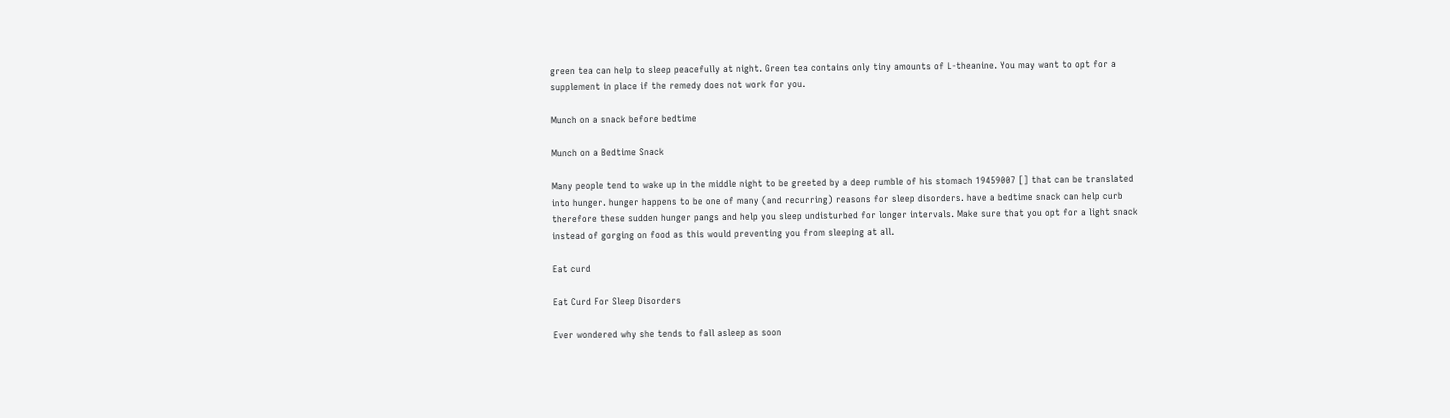green tea can help to sleep peacefully at night. Green tea contains only tiny amounts of L-theanine. You may want to opt for a supplement in place if the remedy does not work for you.

Munch on a snack before bedtime

Munch on a Bedtime Snack

Many people tend to wake up in the middle night to be greeted by a deep rumble of his stomach 19459007 [] that can be translated into hunger. hunger happens to be one of many (and recurring) reasons for sleep disorders. have a bedtime snack can help curb therefore these sudden hunger pangs and help you sleep undisturbed for longer intervals. Make sure that you opt for a light snack instead of gorging on food as this would preventing you from sleeping at all.

Eat curd

Eat Curd For Sleep Disorders

Ever wondered why she tends to fall asleep as soon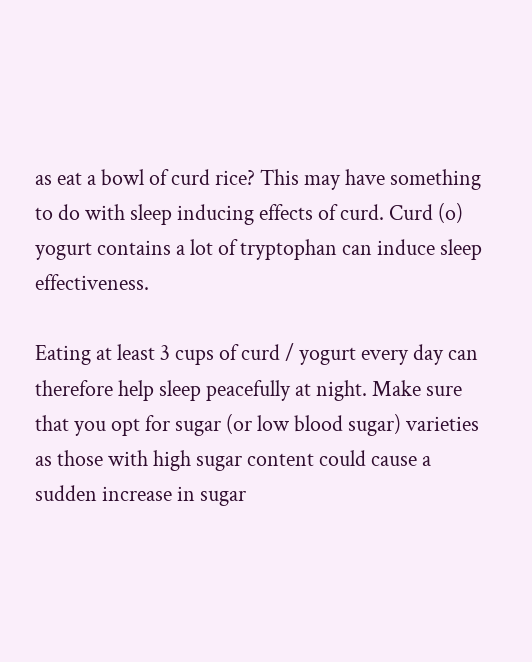as eat a bowl of curd rice? This may have something to do with sleep inducing effects of curd. Curd (o) yogurt contains a lot of tryptophan can induce sleep effectiveness.

Eating at least 3 cups of curd / yogurt every day can therefore help sleep peacefully at night. Make sure that you opt for sugar (or low blood sugar) varieties as those with high sugar content could cause a sudden increase in sugar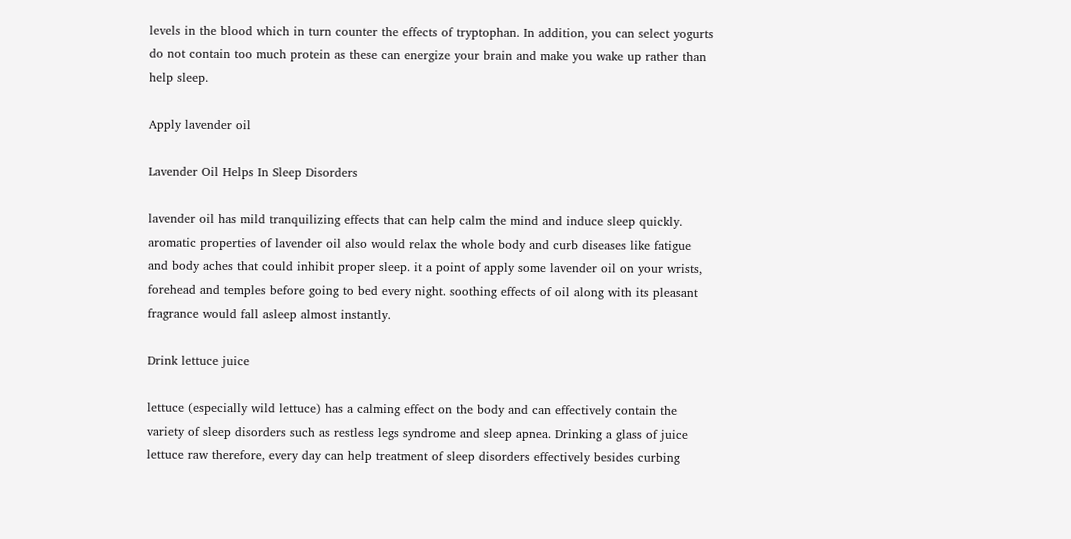levels in the blood which in turn counter the effects of tryptophan. In addition, you can select yogurts do not contain too much protein as these can energize your brain and make you wake up rather than help sleep.

Apply lavender oil

Lavender Oil Helps In Sleep Disorders

lavender oil has mild tranquilizing effects that can help calm the mind and induce sleep quickly. aromatic properties of lavender oil also would relax the whole body and curb diseases like fatigue and body aches that could inhibit proper sleep. it a point of apply some lavender oil on your wrists, forehead and temples before going to bed every night. soothing effects of oil along with its pleasant fragrance would fall asleep almost instantly.

Drink lettuce juice

lettuce (especially wild lettuce) has a calming effect on the body and can effectively contain the variety of sleep disorders such as restless legs syndrome and sleep apnea. Drinking a glass of juice lettuce raw therefore, every day can help treatment of sleep disorders effectively besides curbing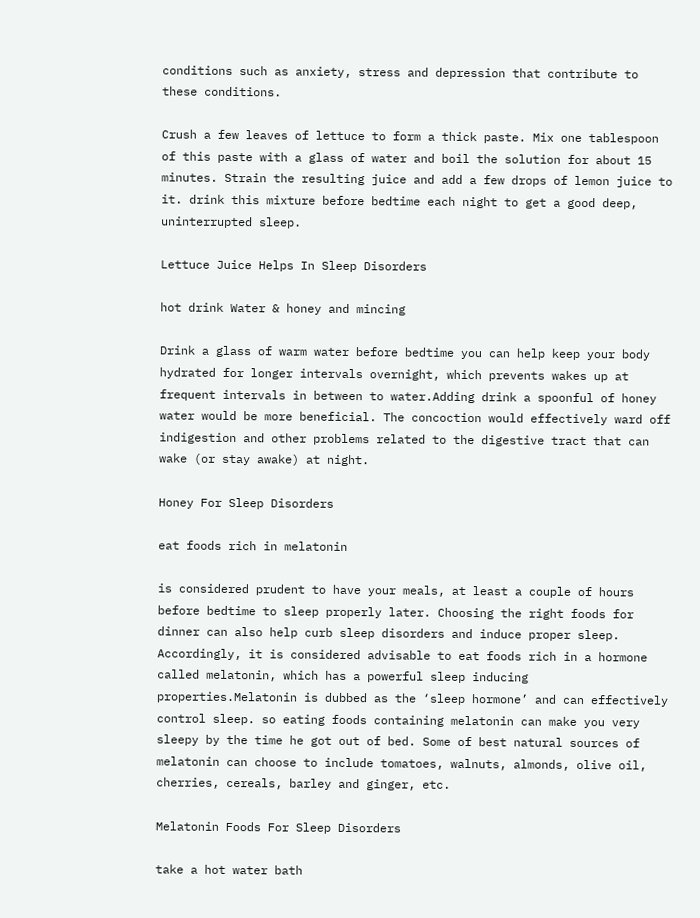conditions such as anxiety, stress and depression that contribute to these conditions.

Crush a few leaves of lettuce to form a thick paste. Mix one tablespoon of this paste with a glass of water and boil the solution for about 15 minutes. Strain the resulting juice and add a few drops of lemon juice to it. drink this mixture before bedtime each night to get a good deep, uninterrupted sleep.

Lettuce Juice Helps In Sleep Disorders

hot drink Water & honey and mincing

Drink a glass of warm water before bedtime you can help keep your body hydrated for longer intervals overnight, which prevents wakes up at frequent intervals in between to water.Adding drink a spoonful of honey water would be more beneficial. The concoction would effectively ward off indigestion and other problems related to the digestive tract that can wake (or stay awake) at night.

Honey For Sleep Disorders

eat foods rich in melatonin

is considered prudent to have your meals, at least a couple of hours before bedtime to sleep properly later. Choosing the right foods for dinner can also help curb sleep disorders and induce proper sleep. Accordingly, it is considered advisable to eat foods rich in a hormone called melatonin, which has a powerful sleep inducing properties.Melatonin is dubbed as the ‘sleep hormone’ and can effectively control sleep. so eating foods containing melatonin can make you very sleepy by the time he got out of bed. Some of best natural sources of melatonin can choose to include tomatoes, walnuts, almonds, olive oil, cherries, cereals, barley and ginger, etc.

Melatonin Foods For Sleep Disorders

take a hot water bath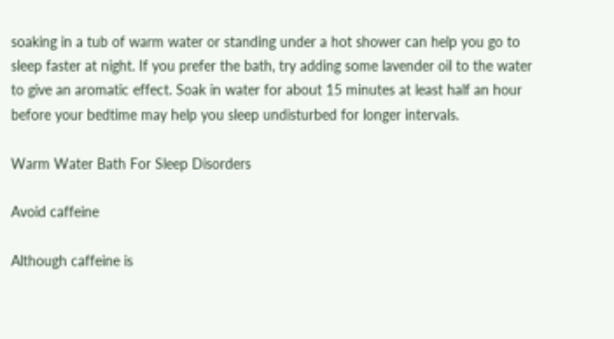soaking in a tub of warm water or standing under a hot shower can help you go to sleep faster at night. If you prefer the bath, try adding some lavender oil to the water to give an aromatic effect. Soak in water for about 15 minutes at least half an hour before your bedtime may help you sleep undisturbed for longer intervals.

Warm Water Bath For Sleep Disorders

Avoid caffeine

Although caffeine is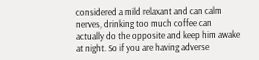considered a mild relaxant and can calm nerves, drinking too much coffee can actually do the opposite and keep him awake at night. So if you are having adverse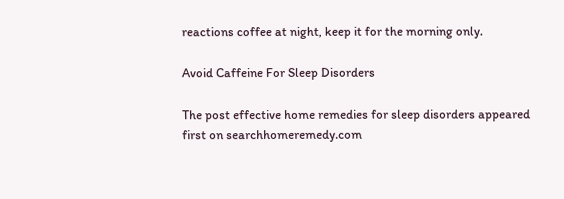reactions coffee at night, keep it for the morning only.

Avoid Caffeine For Sleep Disorders

The post effective home remedies for sleep disorders appeared first on searchhomeremedy.com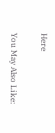Here

You May Also Like: